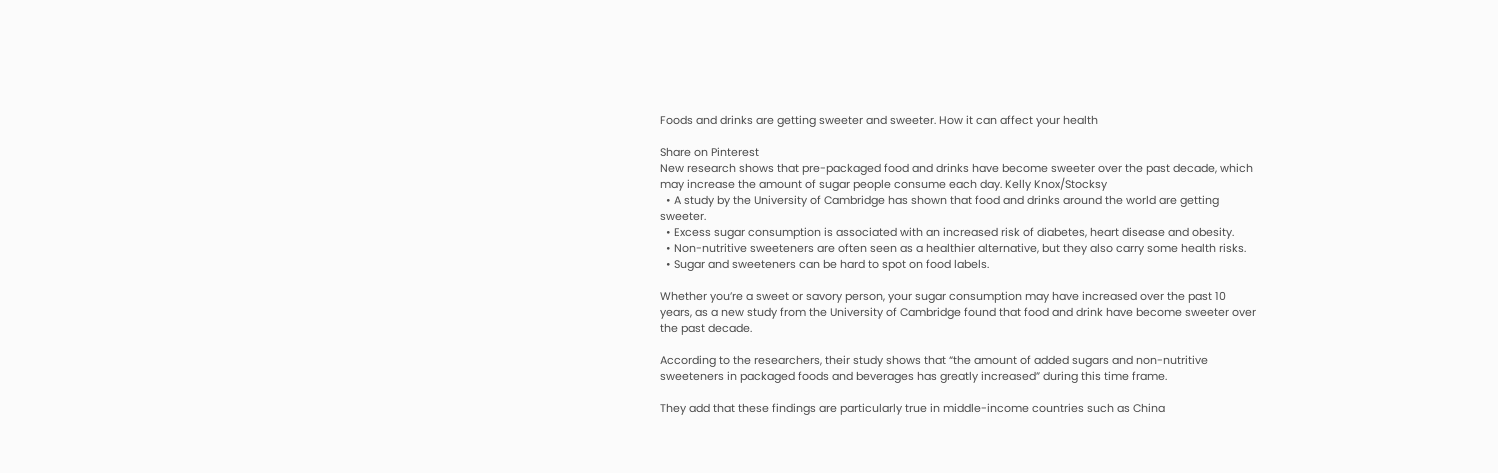Foods and drinks are getting sweeter and sweeter. How it can affect your health

Share on Pinterest
New research shows that pre-packaged food and drinks have become sweeter over the past decade, which may increase the amount of sugar people consume each day. Kelly Knox/Stocksy
  • A study by the University of Cambridge has shown that food and drinks around the world are getting sweeter.
  • Excess sugar consumption is associated with an increased risk of diabetes, heart disease and obesity.
  • Non-nutritive sweeteners are often seen as a healthier alternative, but they also carry some health risks.
  • Sugar and sweeteners can be hard to spot on food labels.

Whether you’re a sweet or savory person, your sugar consumption may have increased over the past 10 years, as a new study from the University of Cambridge found that food and drink have become sweeter over the past decade.

According to the researchers, their study shows that “the amount of added sugars and non-nutritive sweeteners in packaged foods and beverages has greatly increased” during this time frame.

They add that these findings are particularly true in middle-income countries such as China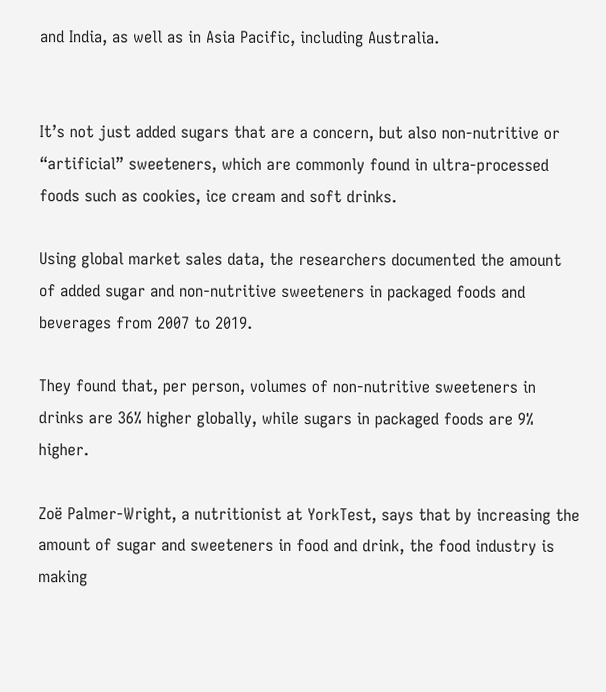and India, as well as in Asia Pacific, including Australia.


It’s not just added sugars that are a concern, but also non-nutritive or “artificial” sweeteners, which are commonly found in ultra-processed foods such as cookies, ice cream and soft drinks.

Using global market sales data, the researchers documented the amount of added sugar and non-nutritive sweeteners in packaged foods and beverages from 2007 to 2019.

They found that, per person, volumes of non-nutritive sweeteners in drinks are 36% higher globally, while sugars in packaged foods are 9% higher.

Zoë Palmer-Wright, a nutritionist at YorkTest, says that by increasing the amount of sugar and sweeteners in food and drink, the food industry is making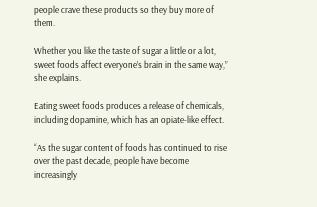people crave these products so they buy more of them.

Whether you like the taste of sugar a little or a lot, sweet foods affect everyone’s brain in the same way,” she explains.

Eating sweet foods produces a release of chemicals, including dopamine, which has an opiate-like effect.

“As the sugar content of foods has continued to rise over the past decade, people have become increasingly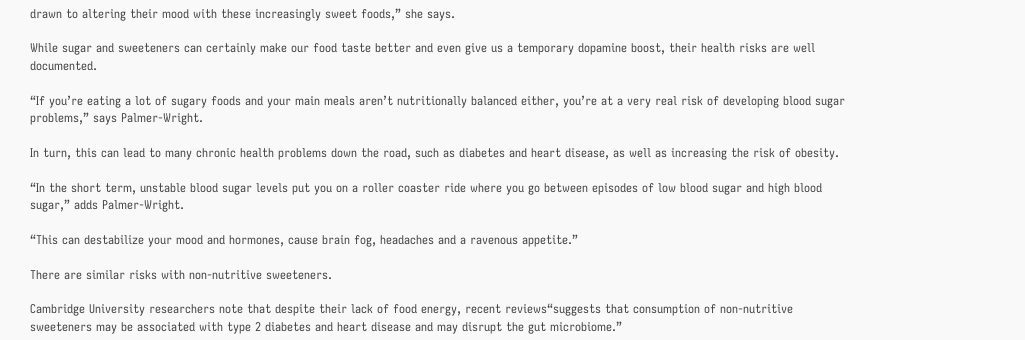drawn to altering their mood with these increasingly sweet foods,” she says.

While sugar and sweeteners can certainly make our food taste better and even give us a temporary dopamine boost, their health risks are well documented.

“If you’re eating a lot of sugary foods and your main meals aren’t nutritionally balanced either, you’re at a very real risk of developing blood sugar problems,” says Palmer-Wright.

In turn, this can lead to many chronic health problems down the road, such as diabetes and heart disease, as well as increasing the risk of obesity.

“In the short term, unstable blood sugar levels put you on a roller coaster ride where you go between episodes of low blood sugar and high blood sugar,” adds Palmer-Wright.

“This can destabilize your mood and hormones, cause brain fog, headaches and a ravenous appetite.”

There are similar risks with non-nutritive sweeteners.

Cambridge University researchers note that despite their lack of food energy, recent reviews“suggests that consumption of non-nutritive sweeteners may be associated with type 2 diabetes and heart disease and may disrupt the gut microbiome.”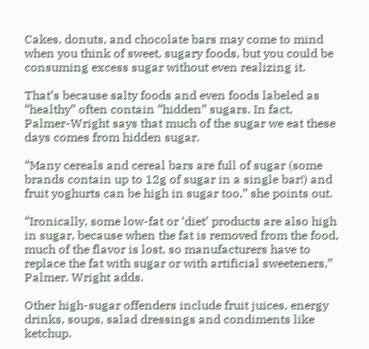Cakes, donuts, and chocolate bars may come to mind when you think of sweet, sugary foods, but you could be consuming excess sugar without even realizing it.

That’s because salty foods and even foods labeled as “healthy” often contain “hidden” sugars. In fact, Palmer-Wright says that much of the sugar we eat these days comes from hidden sugar.

“Many cereals and cereal bars are full of sugar (some brands contain up to 12g of sugar in a single bar!) and fruit yoghurts can be high in sugar too,” she points out.

“Ironically, some low-fat or ‘diet’ products are also high in sugar, because when the fat is removed from the food, much of the flavor is lost, so manufacturers have to replace the fat with sugar or with artificial sweeteners,” Palmer. Wright adds.

Other high-sugar offenders include fruit juices, energy drinks, soups, salad dressings and condiments like ketchup.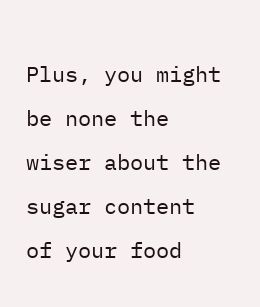Plus, you might be none the wiser about the sugar content of your food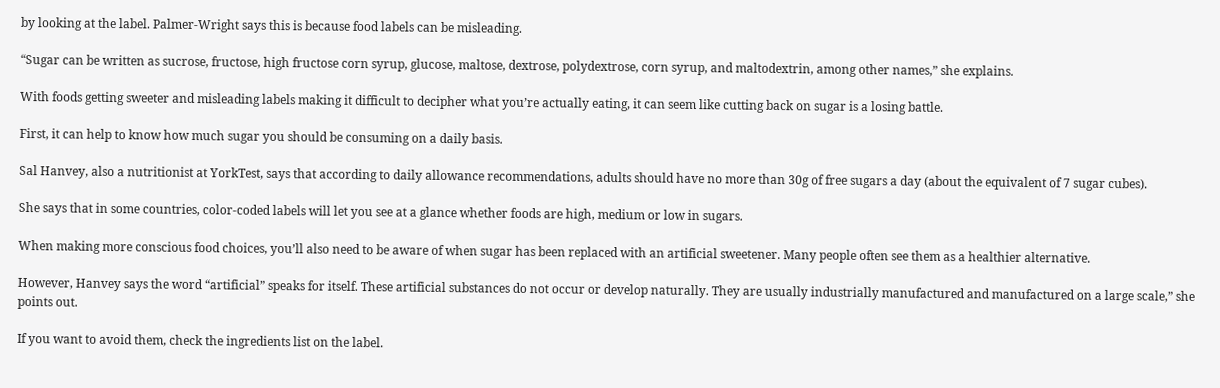by looking at the label. Palmer-Wright says this is because food labels can be misleading.

“Sugar can be written as sucrose, fructose, high fructose corn syrup, glucose, maltose, dextrose, polydextrose, corn syrup, and maltodextrin, among other names,” she explains.

With foods getting sweeter and misleading labels making it difficult to decipher what you’re actually eating, it can seem like cutting back on sugar is a losing battle.

First, it can help to know how much sugar you should be consuming on a daily basis.

Sal Hanvey, also a nutritionist at YorkTest, says that according to daily allowance recommendations, adults should have no more than 30g of free sugars a day (about the equivalent of 7 sugar cubes).

She says that in some countries, color-coded labels will let you see at a glance whether foods are high, medium or low in sugars.

When making more conscious food choices, you’ll also need to be aware of when sugar has been replaced with an artificial sweetener. Many people often see them as a healthier alternative.

However, Hanvey says the word “artificial” speaks for itself. These artificial substances do not occur or develop naturally. They are usually industrially manufactured and manufactured on a large scale,” she points out.

If you want to avoid them, check the ingredients list on the label.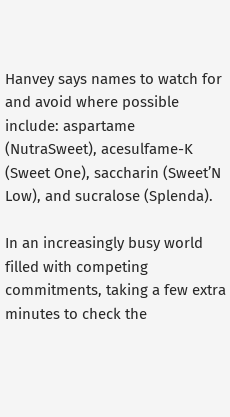Hanvey says names to watch for and avoid where possible include: aspartame (NutraSweet), acesulfame-K (Sweet One), saccharin (Sweet’N Low), and sucralose (Splenda).

In an increasingly busy world filled with competing commitments, taking a few extra minutes to check the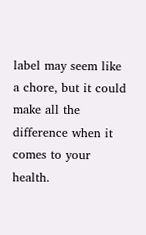label may seem like a chore, but it could make all the difference when it comes to your health.